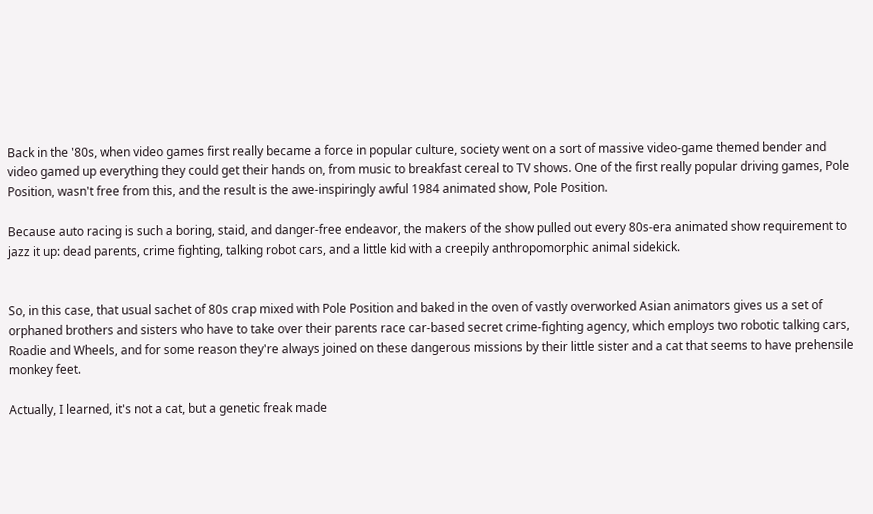Back in the '80s, when video games first really became a force in popular culture, society went on a sort of massive video-game themed bender and video gamed up everything they could get their hands on, from music to breakfast cereal to TV shows. One of the first really popular driving games, Pole Position, wasn't free from this, and the result is the awe-inspiringly awful 1984 animated show, Pole Position.

Because auto racing is such a boring, staid, and danger-free endeavor, the makers of the show pulled out every 80s-era animated show requirement to jazz it up: dead parents, crime fighting, talking robot cars, and a little kid with a creepily anthropomorphic animal sidekick.


So, in this case, that usual sachet of 80s crap mixed with Pole Position and baked in the oven of vastly overworked Asian animators gives us a set of orphaned brothers and sisters who have to take over their parents race car-based secret crime-fighting agency, which employs two robotic talking cars, Roadie and Wheels, and for some reason they're always joined on these dangerous missions by their little sister and a cat that seems to have prehensile monkey feet.

Actually, I learned, it's not a cat, but a genetic freak made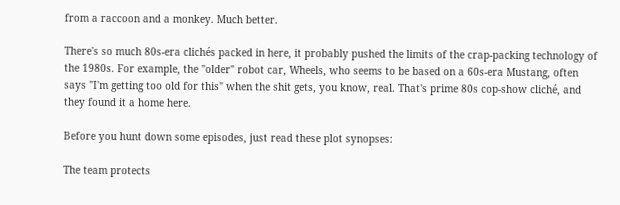from a raccoon and a monkey. Much better.

There's so much 80s-era clichés packed in here, it probably pushed the limits of the crap-packing technology of the 1980s. For example, the "older" robot car, Wheels, who seems to be based on a 60s-era Mustang, often says "I'm getting too old for this" when the shit gets, you know, real. That's prime 80s cop-show cliché, and they found it a home here.

Before you hunt down some episodes, just read these plot synopses:

The team protects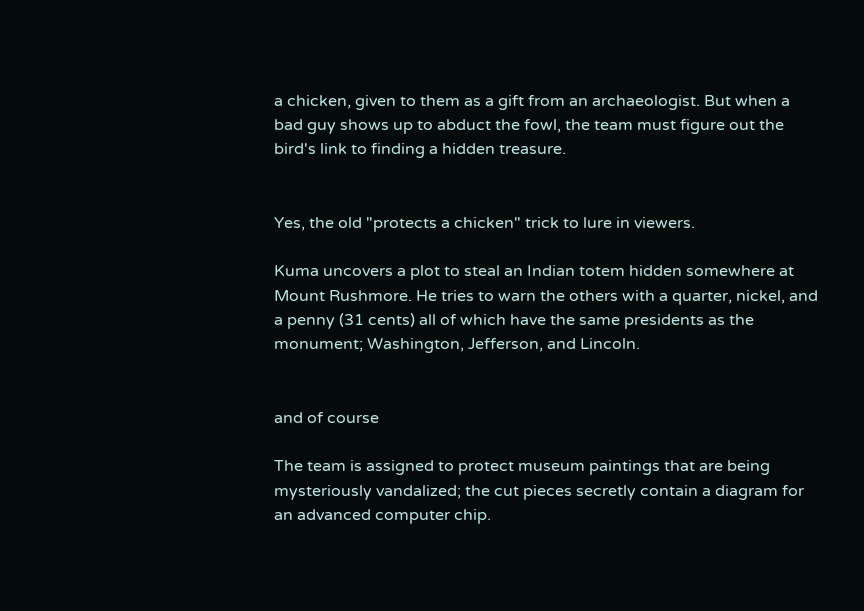a chicken, given to them as a gift from an archaeologist. But when a bad guy shows up to abduct the fowl, the team must figure out the bird's link to finding a hidden treasure.


Yes, the old "protects a chicken" trick to lure in viewers.

Kuma uncovers a plot to steal an Indian totem hidden somewhere at Mount Rushmore. He tries to warn the others with a quarter, nickel, and a penny (31 cents) all of which have the same presidents as the monument; Washington, Jefferson, and Lincoln.


and of course

The team is assigned to protect museum paintings that are being mysteriously vandalized; the cut pieces secretly contain a diagram for an advanced computer chip.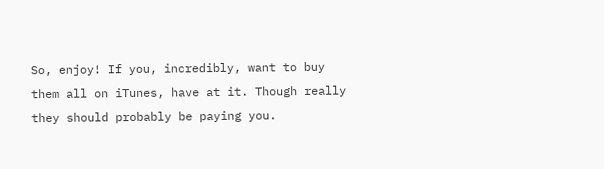So, enjoy! If you, incredibly, want to buy them all on iTunes, have at it. Though really they should probably be paying you.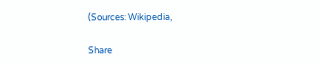(Sources: Wikipedia,

Share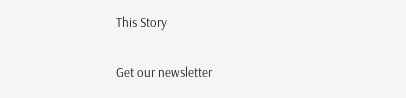This Story

Get our newsletter